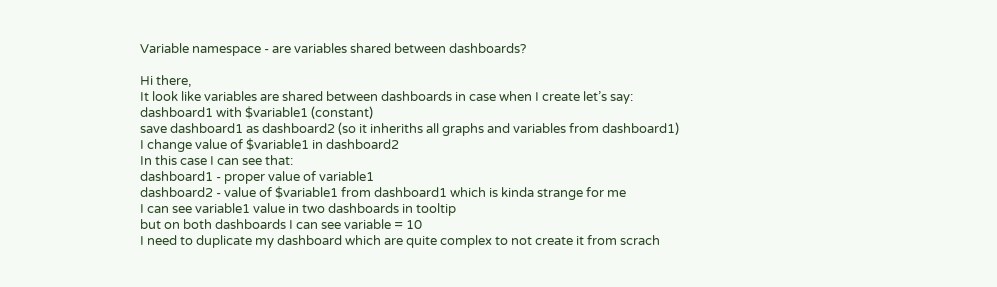Variable namespace - are variables shared between dashboards?

Hi there,
It look like variables are shared between dashboards in case when I create let’s say:
dashboard1 with $variable1 (constant)
save dashboard1 as dashboard2 (so it inheriths all graphs and variables from dashboard1)
I change value of $variable1 in dashboard2
In this case I can see that:
dashboard1 - proper value of variable1
dashboard2 - value of $variable1 from dashboard1 which is kinda strange for me
I can see variable1 value in two dashboards in tooltip
but on both dashboards I can see variable = 10
I need to duplicate my dashboard which are quite complex to not create it from scrach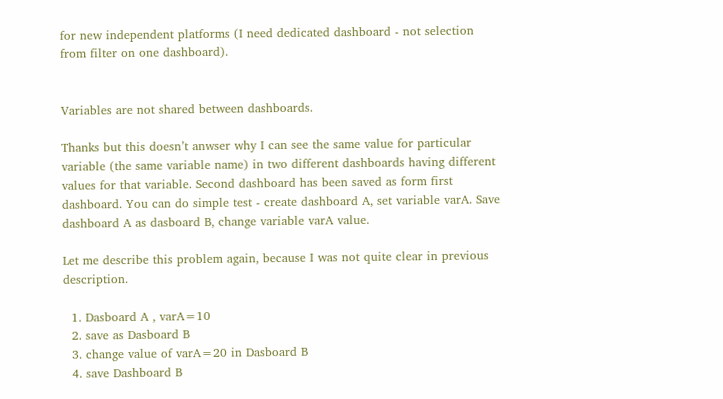for new independent platforms (I need dedicated dashboard - not selection from filter on one dashboard).


Variables are not shared between dashboards.

Thanks but this doesn’t anwser why I can see the same value for particular variable (the same variable name) in two different dashboards having different values for that variable. Second dashboard has been saved as form first dashboard. You can do simple test - create dashboard A, set variable varA. Save dashboard A as dasboard B, change variable varA value.

Let me describe this problem again, because I was not quite clear in previous description.

  1. Dasboard A , varA=10
  2. save as Dasboard B
  3. change value of varA=20 in Dasboard B
  4. save Dashboard B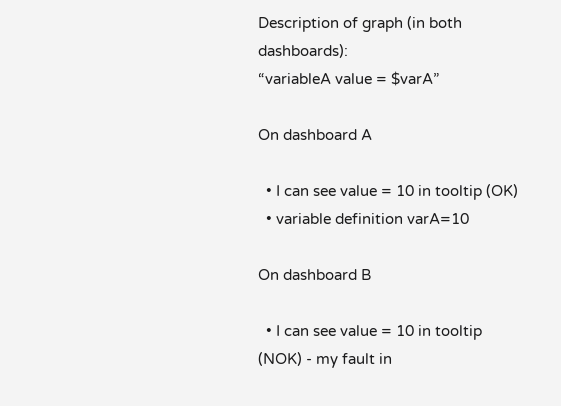Description of graph (in both dashboards):
“variableA value = $varA”

On dashboard A

  • I can see value = 10 in tooltip (OK)
  • variable definition varA=10

On dashboard B

  • I can see value = 10 in tooltip (NOK) - my fault in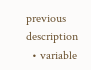previous description
  • variable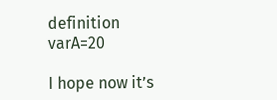definition varA=20

I hope now it’s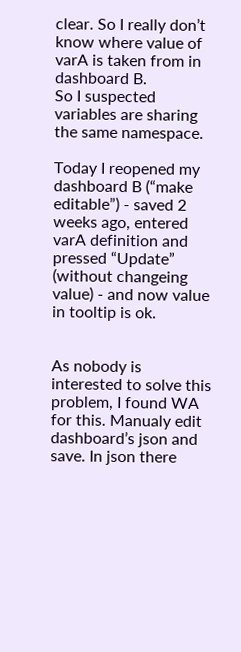clear. So I really don’t know where value of varA is taken from in dashboard B.
So I suspected variables are sharing the same namespace.

Today I reopened my dashboard B (“make editable”) - saved 2 weeks ago, entered varA definition and pressed “Update” (without changeing value) - and now value in tooltip is ok.


As nobody is interested to solve this problem, I found WA for this. Manualy edit dashboard’s json and save. In json there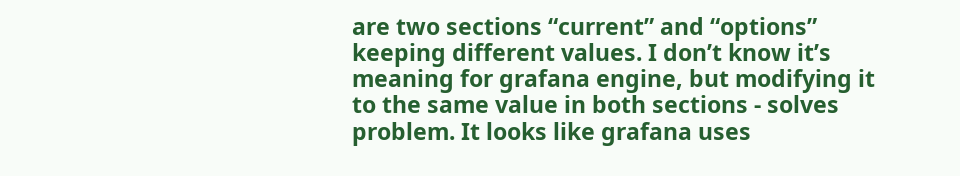are two sections “current” and “options” keeping different values. I don’t know it’s meaning for grafana engine, but modifying it to the same value in both sections - solves problem. It looks like grafana uses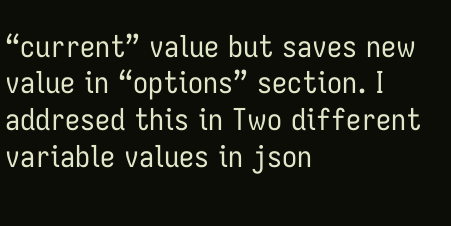“current” value but saves new value in “options” section. I addresed this in Two different variable values in json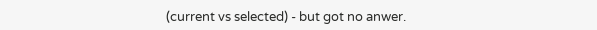(current vs selected) - but got no anwer.